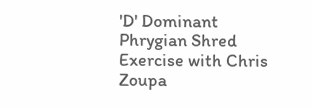'D' Dominant Phrygian Shred Exercise with Chris Zoupa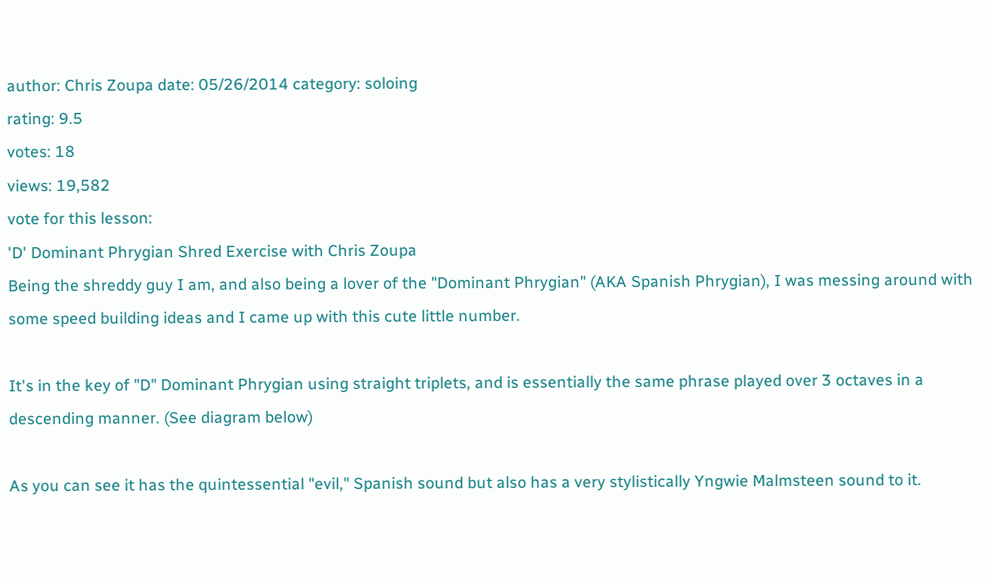author: Chris Zoupa date: 05/26/2014 category: soloing
rating: 9.5
votes: 18
views: 19,582
vote for this lesson:
'D' Dominant Phrygian Shred Exercise with Chris Zoupa
Being the shreddy guy I am, and also being a lover of the "Dominant Phrygian" (AKA Spanish Phrygian), I was messing around with some speed building ideas and I came up with this cute little number.

It's in the key of "D" Dominant Phrygian using straight triplets, and is essentially the same phrase played over 3 octaves in a descending manner. (See diagram below)

As you can see it has the quintessential "evil," Spanish sound but also has a very stylistically Yngwie Malmsteen sound to it.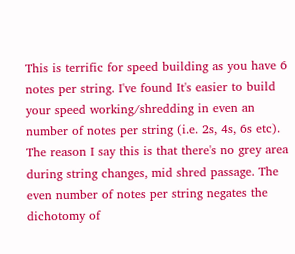This is terrific for speed building as you have 6 notes per string. I've found It's easier to build your speed working/shredding in even an number of notes per string (i.e. 2s, 4s, 6s etc). The reason I say this is that there's no grey area during string changes, mid shred passage. The even number of notes per string negates the dichotomy of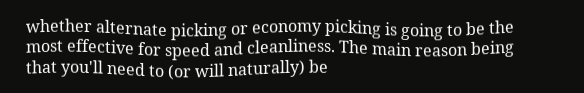whether alternate picking or economy picking is going to be the most effective for speed and cleanliness. The main reason being that you'll need to (or will naturally) be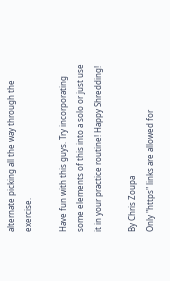alternate picking all the way through the exercise.

Have fun with this guys. Try incorporating some elements of this into a solo or just use it in your practice routine! Happy Shredding!

By Chris Zoupa
Only "https" links are allowed for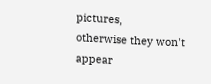pictures,
otherwise they won't appear